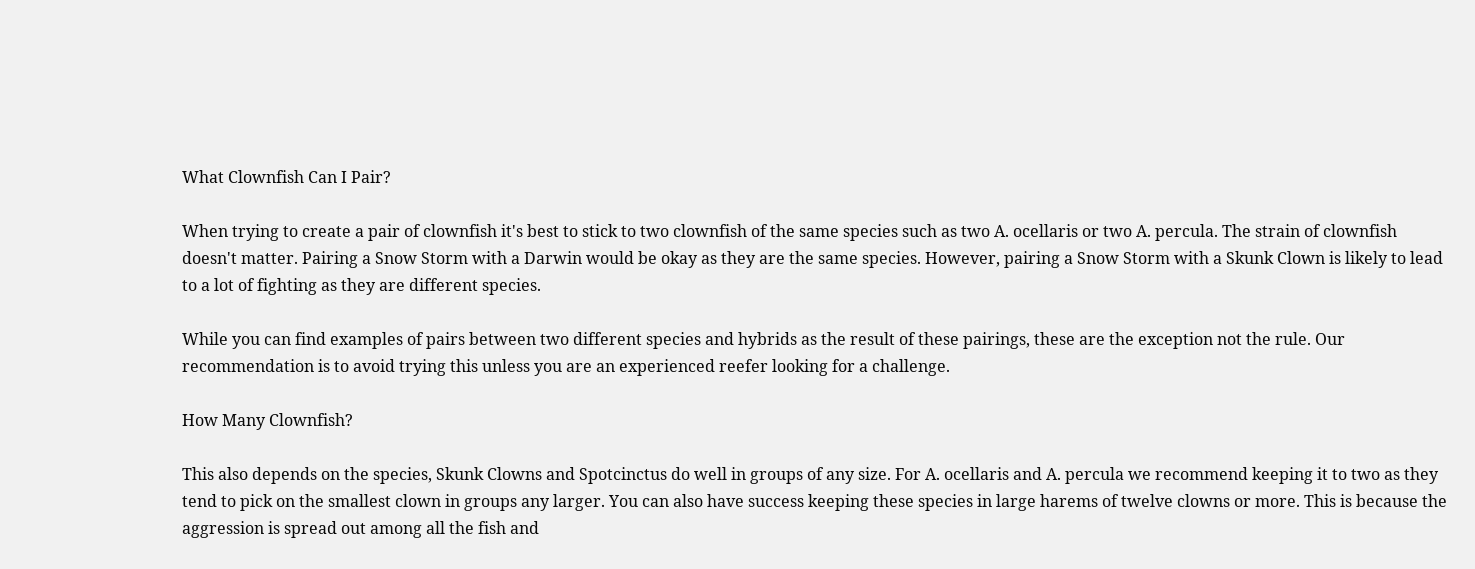What Clownfish Can I Pair?

When trying to create a pair of clownfish it's best to stick to two clownfish of the same species such as two A. ocellaris or two A. percula. The strain of clownfish doesn't matter. Pairing a Snow Storm with a Darwin would be okay as they are the same species. However, pairing a Snow Storm with a Skunk Clown is likely to lead to a lot of fighting as they are different species.

While you can find examples of pairs between two different species and hybrids as the result of these pairings, these are the exception not the rule. Our recommendation is to avoid trying this unless you are an experienced reefer looking for a challenge.

How Many Clownfish?

This also depends on the species, Skunk Clowns and Spotcinctus do well in groups of any size. For A. ocellaris and A. percula we recommend keeping it to two as they tend to pick on the smallest clown in groups any larger. You can also have success keeping these species in large harems of twelve clowns or more. This is because the aggression is spread out among all the fish and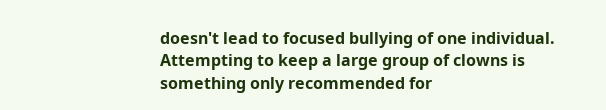doesn't lead to focused bullying of one individual. Attempting to keep a large group of clowns is something only recommended for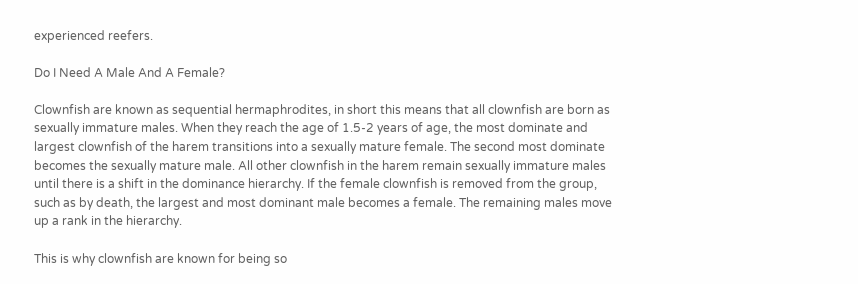experienced reefers.

Do I Need A Male And A Female?

Clownfish are known as sequential hermaphrodites, in short this means that all clownfish are born as sexually immature males. When they reach the age of 1.5-2 years of age, the most dominate and largest clownfish of the harem transitions into a sexually mature female. The second most dominate becomes the sexually mature male. All other clownfish in the harem remain sexually immature males until there is a shift in the dominance hierarchy. If the female clownfish is removed from the group, such as by death, the largest and most dominant male becomes a female. The remaining males move up a rank in the hierarchy.

This is why clownfish are known for being so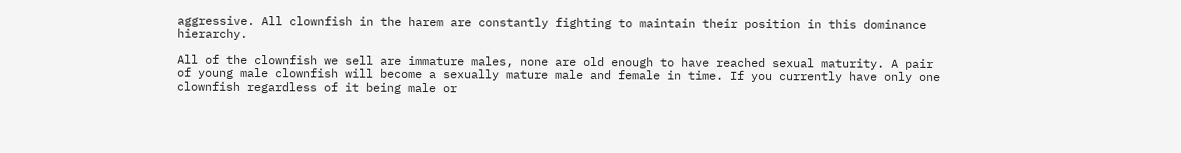aggressive. All clownfish in the harem are constantly fighting to maintain their position in this dominance hierarchy.

All of the clownfish we sell are immature males, none are old enough to have reached sexual maturity. A pair of young male clownfish will become a sexually mature male and female in time. If you currently have only one clownfish regardless of it being male or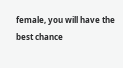female, you will have the best chance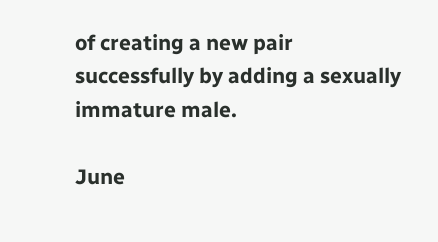of creating a new pair successfully by adding a sexually immature male.

June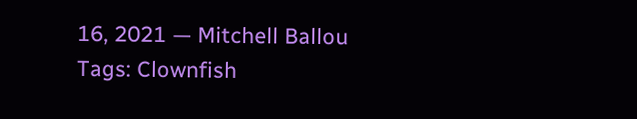16, 2021 — Mitchell Ballou
Tags: Clownfish